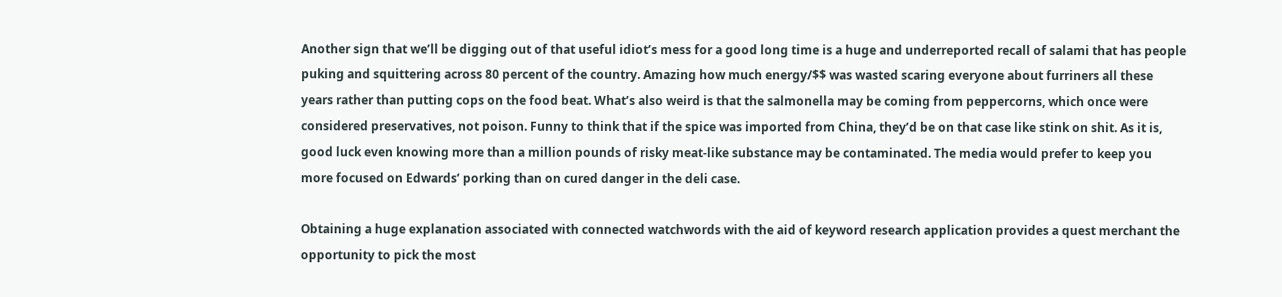Another sign that we’ll be digging out of that useful idiot’s mess for a good long time is a huge and underreported recall of salami that has people puking and squittering across 80 percent of the country. Amazing how much energy/$$ was wasted scaring everyone about furriners all these years rather than putting cops on the food beat. What’s also weird is that the salmonella may be coming from peppercorns, which once were considered preservatives, not poison. Funny to think that if the spice was imported from China, they’d be on that case like stink on shit. As it is, good luck even knowing more than a million pounds of risky meat-like substance may be contaminated. The media would prefer to keep you more focused on Edwards’ porking than on cured danger in the deli case.

Obtaining a huge explanation associated with connected watchwords with the aid of keyword research application provides a quest merchant the opportunity to pick the most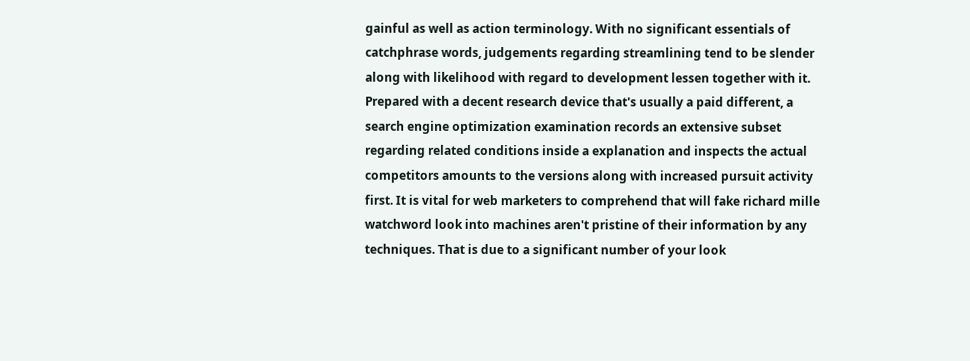gainful as well as action terminology. With no significant essentials of catchphrase words, judgements regarding streamlining tend to be slender along with likelihood with regard to development lessen together with it. Prepared with a decent research device that's usually a paid different, a search engine optimization examination records an extensive subset regarding related conditions inside a explanation and inspects the actual competitors amounts to the versions along with increased pursuit activity first. It is vital for web marketers to comprehend that will fake richard mille watchword look into machines aren't pristine of their information by any techniques. That is due to a significant number of your look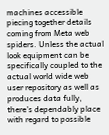machines accessible piecing together details coming from Meta web spiders. Unless the actual look equipment can be specifically coupled to the actual world wide web user repository as well as produces data fully, there's dependably place with regard to possible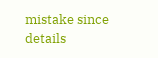mistake since details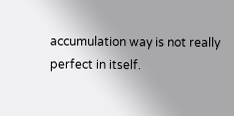accumulation way is not really perfect in itself.